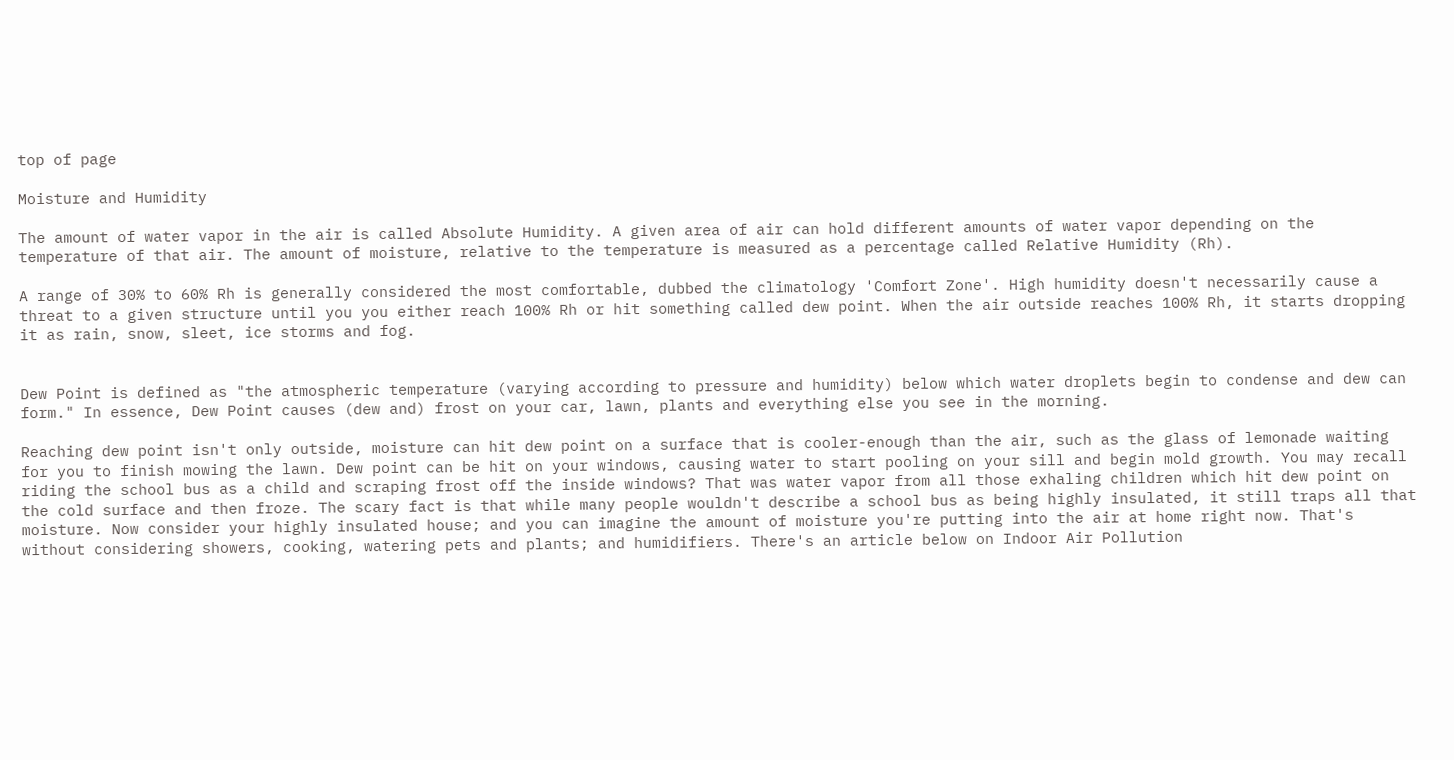top of page

Moisture and Humidity

The amount of water vapor in the air is called Absolute Humidity. A given area of air can hold different amounts of water vapor depending on the temperature of that air. The amount of moisture, relative to the temperature is measured as a percentage called Relative Humidity (Rh).

A range of 30% to 60% Rh is generally considered the most comfortable, dubbed the climatology 'Comfort Zone'. High humidity doesn't necessarily cause a threat to a given structure until you you either reach 100% Rh or hit something called dew point. When the air outside reaches 100% Rh, it starts dropping it as rain, snow, sleet, ice storms and fog.


Dew Point is defined as "the atmospheric temperature (varying according to pressure and humidity) below which water droplets begin to condense and dew can form." In essence, Dew Point causes (dew and) frost on your car, lawn, plants and everything else you see in the morning.

Reaching dew point isn't only outside, moisture can hit dew point on a surface that is cooler-enough than the air, such as the glass of lemonade waiting for you to finish mowing the lawn. Dew point can be hit on your windows, causing water to start pooling on your sill and begin mold growth. You may recall riding the school bus as a child and scraping frost off the inside windows? That was water vapor from all those exhaling children which hit dew point on the cold surface and then froze. The scary fact is that while many people wouldn't describe a school bus as being highly insulated, it still traps all that moisture. Now consider your highly insulated house; and you can imagine the amount of moisture you're putting into the air at home right now. That's without considering showers, cooking, watering pets and plants; and humidifiers. There's an article below on Indoor Air Pollution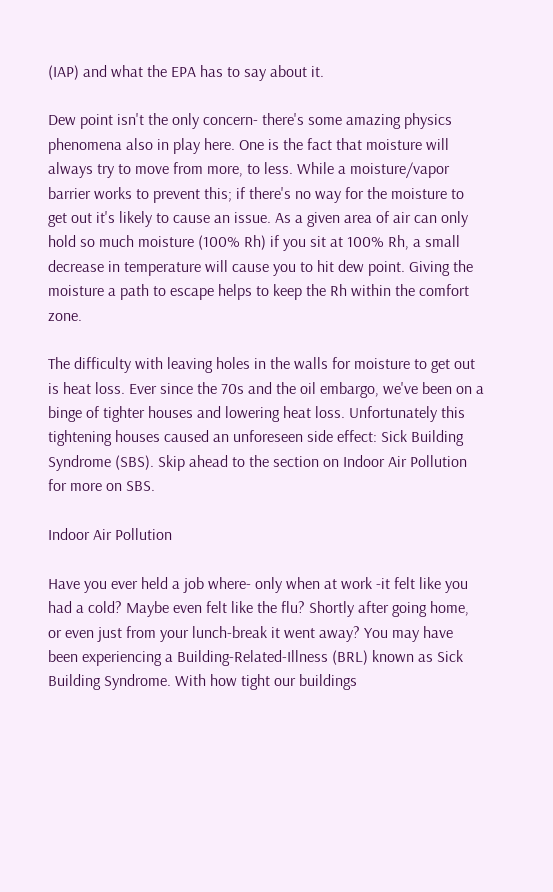(IAP) and what the EPA has to say about it.

Dew point isn't the only concern- there's some amazing physics phenomena also in play here. One is the fact that moisture will always try to move from more, to less. While a moisture/vapor barrier works to prevent this; if there's no way for the moisture to get out it's likely to cause an issue. As a given area of air can only hold so much moisture (100% Rh) if you sit at 100% Rh, a small decrease in temperature will cause you to hit dew point. Giving the moisture a path to escape helps to keep the Rh within the comfort zone.

The difficulty with leaving holes in the walls for moisture to get out is heat loss. Ever since the 70s and the oil embargo, we've been on a binge of tighter houses and lowering heat loss. Unfortunately this tightening houses caused an unforeseen side effect: Sick Building Syndrome (SBS). Skip ahead to the section on Indoor Air Pollution for more on SBS.

Indoor Air Pollution

Have you ever held a job where- only when at work -it felt like you had a cold? Maybe even felt like the flu? Shortly after going home, or even just from your lunch-break it went away? You may have been experiencing a Building-Related-Illness (BRL) known as Sick Building Syndrome. With how tight our buildings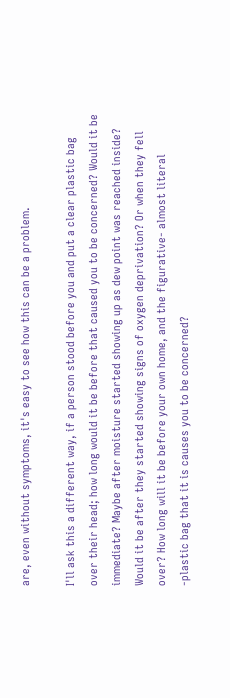are, even without symptoms, it's easy to see how this can be a problem.

I'll ask this a different way, if a person stood before you and put a clear plastic bag over their head; how long would it be before that caused you to be concerned? Would it be immediate? Maybe after moisture started showing up as dew point was reached inside? Would it be after they started showing signs of oxygen deprivation? Or when they fell over? How long will it be before your own home, and the figurative- almost literal -plastic bag that it is causes you to be concerned?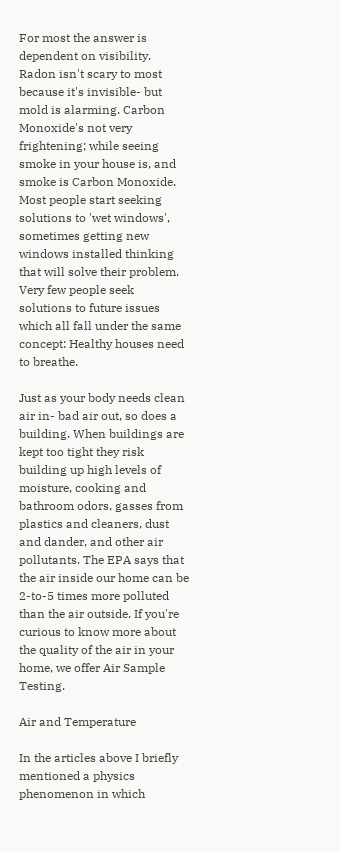For most the answer is dependent on visibility. Radon isn't scary to most because it's invisible- but mold is alarming. Carbon Monoxide's not very frightening; while seeing smoke in your house is, and smoke is Carbon Monoxide. Most people start seeking solutions to 'wet windows', sometimes getting new windows installed thinking that will solve their problem. Very few people seek solutions to future issues which all fall under the same concept: Healthy houses need to breathe.

Just as your body needs clean air in- bad air out, so does a building. When buildings are kept too tight they risk building up high levels of moisture, cooking and bathroom odors, gasses from plastics and cleaners, dust and dander, and other air pollutants. The EPA says that the air inside our home can be 2-to-5 times more polluted than the air outside. If you're curious to know more about the quality of the air in your home, we offer Air Sample Testing.

Air and Temperature

In the articles above I briefly mentioned a physics phenomenon in which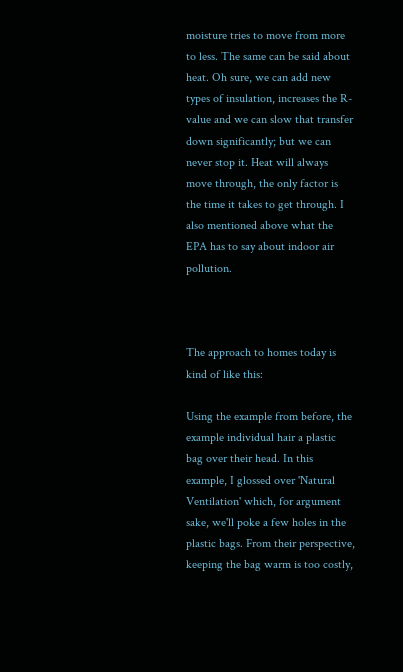moisture tries to move from more to less. The same can be said about heat. Oh sure, we can add new types of insulation, increases the R-value and we can slow that transfer down significantly; but we can never stop it. Heat will always move through, the only factor is the time it takes to get through. I also mentioned above what the EPA has to say about indoor air pollution.



The approach to homes today is kind of like this:

Using the example from before, the example individual hair a plastic bag over their head. In this example, I glossed over 'Natural Ventilation' which, for argument sake, we'll poke a few holes in the plastic bags. From their perspective, keeping the bag warm is too costly,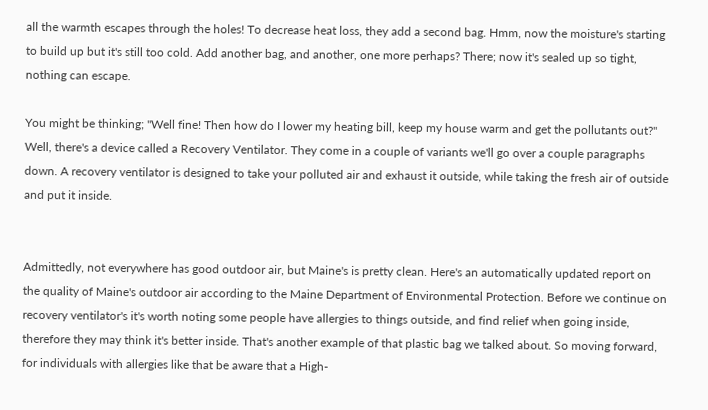all the warmth escapes through the holes! To decrease heat loss, they add a second bag. Hmm, now the moisture's starting to build up but it's still too cold. Add another bag, and another, one more perhaps? There; now it's sealed up so tight, nothing can escape.

You might be thinking; "Well fine! Then how do I lower my heating bill, keep my house warm and get the pollutants out?" Well, there's a device called a Recovery Ventilator. They come in a couple of variants we'll go over a couple paragraphs down. A recovery ventilator is designed to take your polluted air and exhaust it outside, while taking the fresh air of outside and put it inside.


Admittedly, not everywhere has good outdoor air, but Maine's is pretty clean. Here's an automatically updated report on the quality of Maine's outdoor air according to the Maine Department of Environmental Protection. Before we continue on recovery ventilator's it's worth noting some people have allergies to things outside, and find relief when going inside, therefore they may think it's better inside. That's another example of that plastic bag we talked about. So moving forward, for individuals with allergies like that be aware that a High-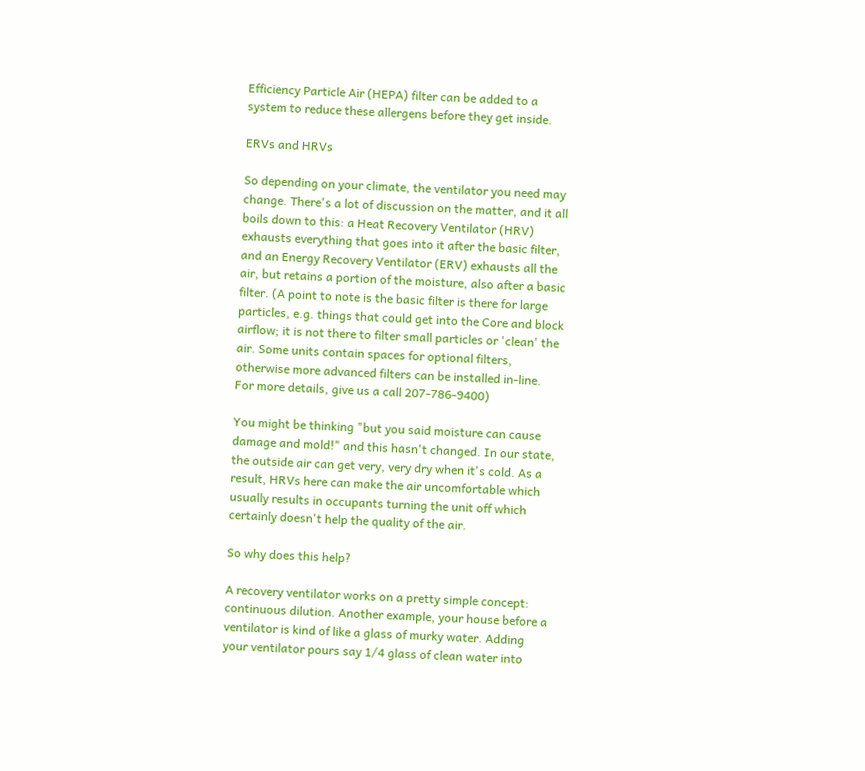Efficiency Particle Air (HEPA) filter can be added to a system to reduce these allergens before they get inside.

ERVs and HRVs

So depending on your climate, the ventilator you need may change. There's a lot of discussion on the matter, and it all boils down to this: a Heat Recovery Ventilator (HRV) exhausts everything that goes into it after the basic filter, and an Energy Recovery Ventilator (ERV) exhausts all the air, but retains a portion of the moisture, also after a basic filter. (A point to note is the basic filter is there for large particles, e.g. things that could get into the Core and block airflow; it is not there to filter small particles or 'clean' the air. Some units contain spaces for optional filters, otherwise more advanced filters can be installed in-line. For more details, give us a call 207-786-9400)

You might be thinking "but you said moisture can cause damage and mold!" and this hasn't changed. In our state, the outside air can get very, very dry when it's cold. As a result, HRVs here can make the air uncomfortable which usually results in occupants turning the unit off which certainly doesn't help the quality of the air.

So why does this help?

A recovery ventilator works on a pretty simple concept: continuous dilution. Another example, your house before a ventilator is kind of like a glass of murky water. Adding your ventilator pours say 1/4 glass of clean water into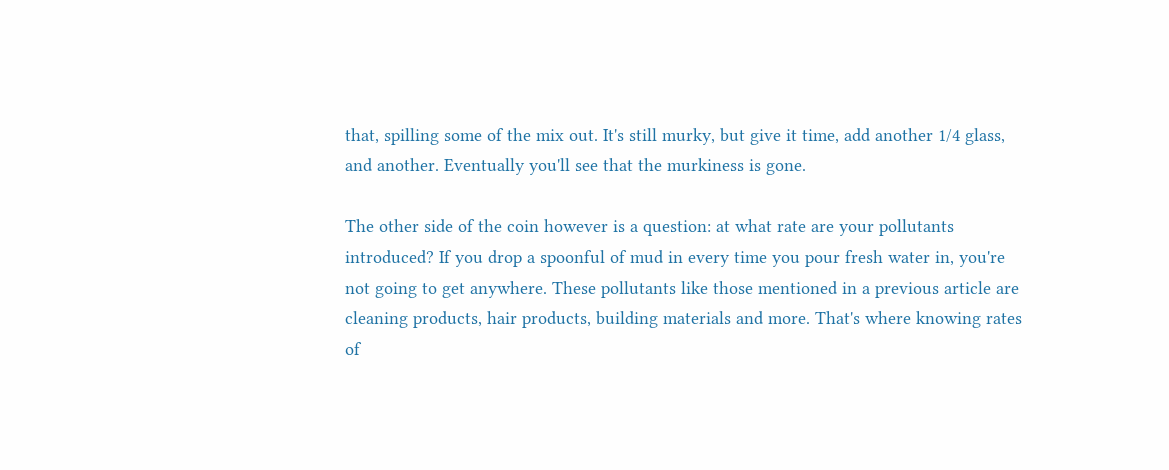that, spilling some of the mix out. It's still murky, but give it time, add another 1/4 glass, and another. Eventually you'll see that the murkiness is gone.

The other side of the coin however is a question: at what rate are your pollutants introduced? If you drop a spoonful of mud in every time you pour fresh water in, you're not going to get anywhere. These pollutants like those mentioned in a previous article are cleaning products, hair products, building materials and more. That's where knowing rates of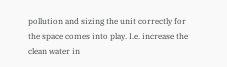pollution and sizing the unit correctly for the space comes into play. I.e. increase the clean water in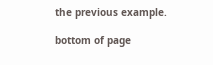the previous example.

bottom of page